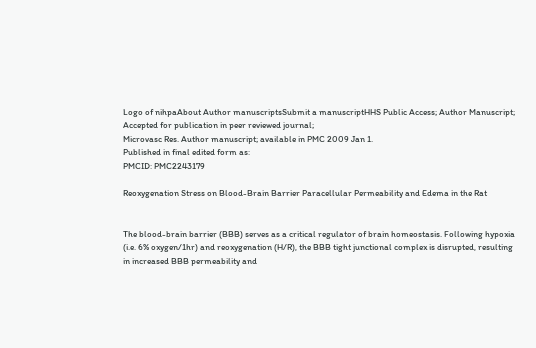Logo of nihpaAbout Author manuscriptsSubmit a manuscriptHHS Public Access; Author Manuscript; Accepted for publication in peer reviewed journal;
Microvasc Res. Author manuscript; available in PMC 2009 Jan 1.
Published in final edited form as:
PMCID: PMC2243179

Reoxygenation Stress on Blood-Brain Barrier Paracellular Permeability and Edema in the Rat


The blood-brain barrier (BBB) serves as a critical regulator of brain homeostasis. Following hypoxia (i.e. 6% oxygen/1hr) and reoxygenation (H/R), the BBB tight junctional complex is disrupted, resulting in increased BBB permeability and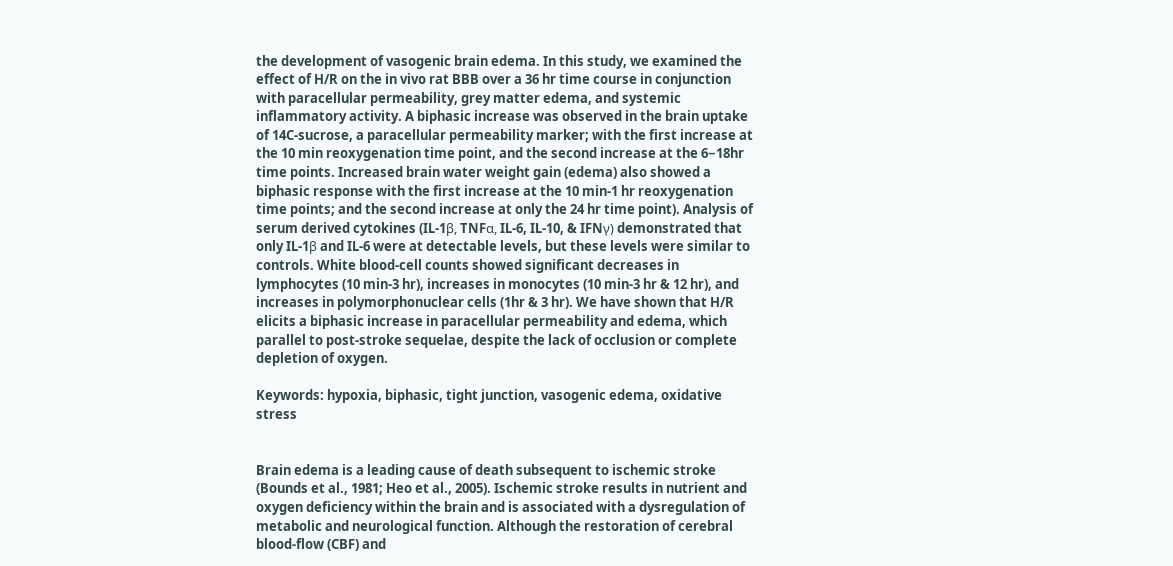the development of vasogenic brain edema. In this study, we examined the effect of H/R on the in vivo rat BBB over a 36 hr time course in conjunction with paracellular permeability, grey matter edema, and systemic inflammatory activity. A biphasic increase was observed in the brain uptake of 14C-sucrose, a paracellular permeability marker; with the first increase at the 10 min reoxygenation time point, and the second increase at the 6−18hr time points. Increased brain water weight gain (edema) also showed a biphasic response with the first increase at the 10 min-1 hr reoxygenation time points; and the second increase at only the 24 hr time point). Analysis of serum derived cytokines (IL-1β, TNFα, IL-6, IL-10, & IFNγ) demonstrated that only IL-1β and IL-6 were at detectable levels, but these levels were similar to controls. White blood-cell counts showed significant decreases in lymphocytes (10 min-3 hr), increases in monocytes (10 min-3 hr & 12 hr), and increases in polymorphonuclear cells (1hr & 3 hr). We have shown that H/R elicits a biphasic increase in paracellular permeability and edema, which parallel to post-stroke sequelae, despite the lack of occlusion or complete depletion of oxygen.

Keywords: hypoxia, biphasic, tight junction, vasogenic edema, oxidative stress


Brain edema is a leading cause of death subsequent to ischemic stroke (Bounds et al., 1981; Heo et al., 2005). Ischemic stroke results in nutrient and oxygen deficiency within the brain and is associated with a dysregulation of metabolic and neurological function. Although the restoration of cerebral blood-flow (CBF) and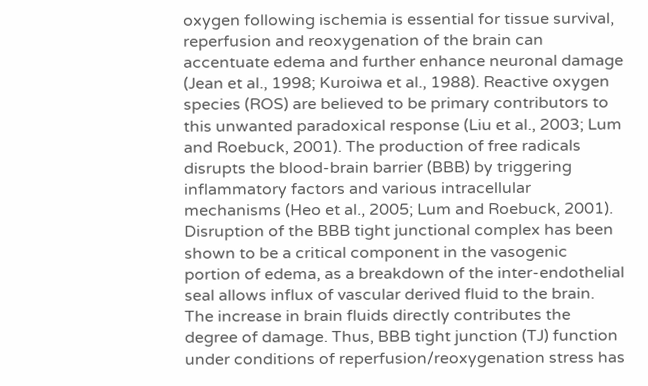oxygen following ischemia is essential for tissue survival, reperfusion and reoxygenation of the brain can accentuate edema and further enhance neuronal damage (Jean et al., 1998; Kuroiwa et al., 1988). Reactive oxygen species (ROS) are believed to be primary contributors to this unwanted paradoxical response (Liu et al., 2003; Lum and Roebuck, 2001). The production of free radicals disrupts the blood-brain barrier (BBB) by triggering inflammatory factors and various intracellular mechanisms (Heo et al., 2005; Lum and Roebuck, 2001). Disruption of the BBB tight junctional complex has been shown to be a critical component in the vasogenic portion of edema, as a breakdown of the inter-endothelial seal allows influx of vascular derived fluid to the brain. The increase in brain fluids directly contributes the degree of damage. Thus, BBB tight junction (TJ) function under conditions of reperfusion/reoxygenation stress has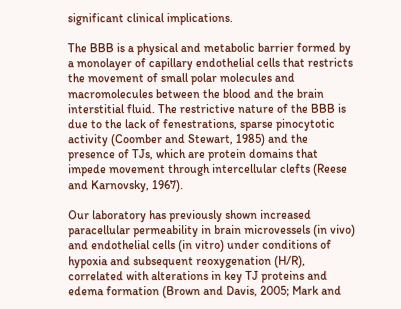significant clinical implications.

The BBB is a physical and metabolic barrier formed by a monolayer of capillary endothelial cells that restricts the movement of small polar molecules and macromolecules between the blood and the brain interstitial fluid. The restrictive nature of the BBB is due to the lack of fenestrations, sparse pinocytotic activity (Coomber and Stewart, 1985) and the presence of TJs, which are protein domains that impede movement through intercellular clefts (Reese and Karnovsky, 1967).

Our laboratory has previously shown increased paracellular permeability in brain microvessels (in vivo) and endothelial cells (in vitro) under conditions of hypoxia and subsequent reoxygenation (H/R), correlated with alterations in key TJ proteins and edema formation (Brown and Davis, 2005; Mark and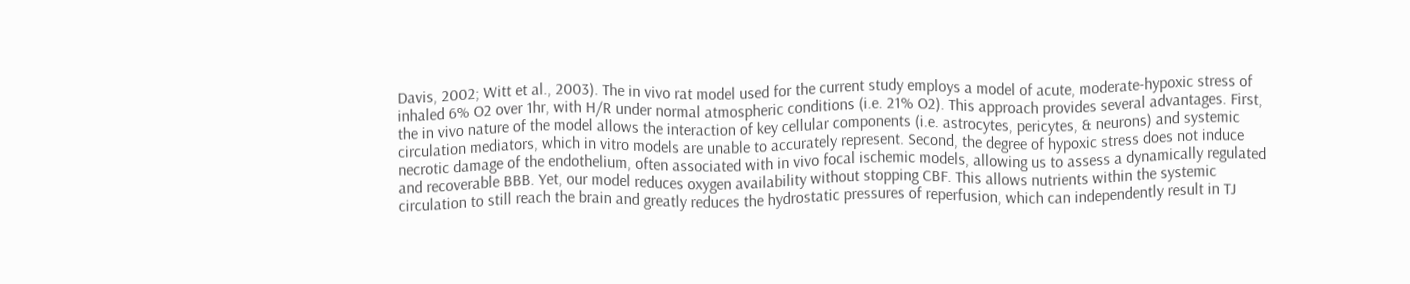Davis, 2002; Witt et al., 2003). The in vivo rat model used for the current study employs a model of acute, moderate-hypoxic stress of inhaled 6% O2 over 1hr, with H/R under normal atmospheric conditions (i.e. 21% O2). This approach provides several advantages. First, the in vivo nature of the model allows the interaction of key cellular components (i.e. astrocytes, pericytes, & neurons) and systemic circulation mediators, which in vitro models are unable to accurately represent. Second, the degree of hypoxic stress does not induce necrotic damage of the endothelium, often associated with in vivo focal ischemic models, allowing us to assess a dynamically regulated and recoverable BBB. Yet, our model reduces oxygen availability without stopping CBF. This allows nutrients within the systemic circulation to still reach the brain and greatly reduces the hydrostatic pressures of reperfusion, which can independently result in TJ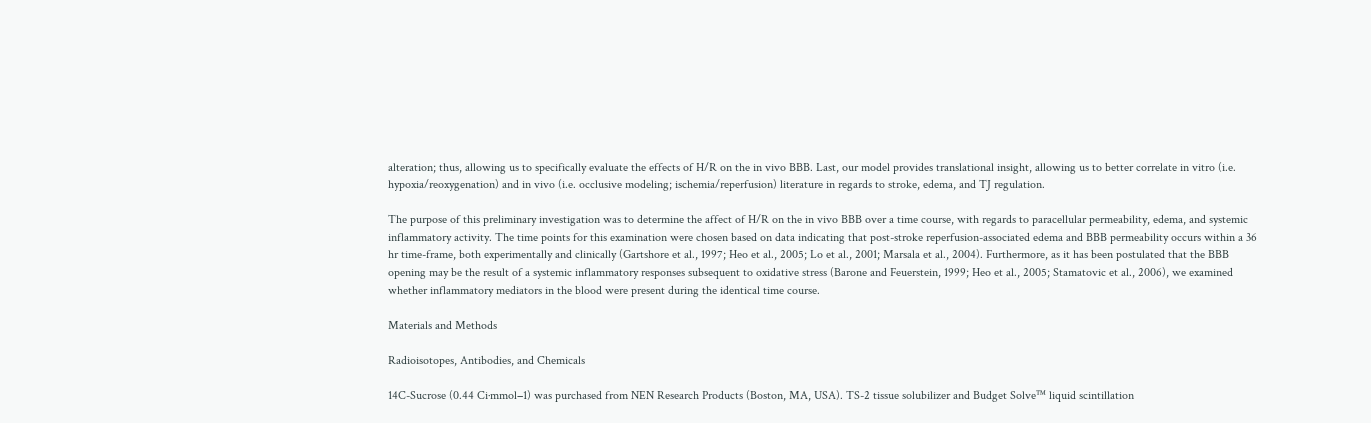alteration; thus, allowing us to specifically evaluate the effects of H/R on the in vivo BBB. Last, our model provides translational insight, allowing us to better correlate in vitro (i.e. hypoxia/reoxygenation) and in vivo (i.e. occlusive modeling; ischemia/reperfusion) literature in regards to stroke, edema, and TJ regulation.

The purpose of this preliminary investigation was to determine the affect of H/R on the in vivo BBB over a time course, with regards to paracellular permeability, edema, and systemic inflammatory activity. The time points for this examination were chosen based on data indicating that post-stroke reperfusion-associated edema and BBB permeability occurs within a 36 hr time-frame, both experimentally and clinically (Gartshore et al., 1997; Heo et al., 2005; Lo et al., 2001; Marsala et al., 2004). Furthermore, as it has been postulated that the BBB opening may be the result of a systemic inflammatory responses subsequent to oxidative stress (Barone and Feuerstein, 1999; Heo et al., 2005; Stamatovic et al., 2006), we examined whether inflammatory mediators in the blood were present during the identical time course.

Materials and Methods

Radioisotopes, Antibodies, and Chemicals

14C-Sucrose (0.44 Ci·mmol−1) was purchased from NEN Research Products (Boston, MA, USA). TS-2 tissue solubilizer and Budget Solve™ liquid scintillation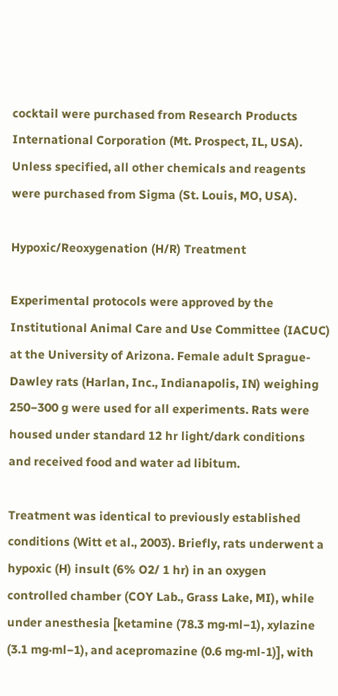cocktail were purchased from Research Products International Corporation (Mt. Prospect, IL, USA). Unless specified, all other chemicals and reagents were purchased from Sigma (St. Louis, MO, USA).

Hypoxic/Reoxygenation (H/R) Treatment

Experimental protocols were approved by the Institutional Animal Care and Use Committee (IACUC) at the University of Arizona. Female adult Sprague-Dawley rats (Harlan, Inc., Indianapolis, IN) weighing 250−300 g were used for all experiments. Rats were housed under standard 12 hr light/dark conditions and received food and water ad libitum.

Treatment was identical to previously established conditions (Witt et al., 2003). Briefly, rats underwent a hypoxic (H) insult (6% O2/ 1 hr) in an oxygen controlled chamber (COY Lab., Grass Lake, MI), while under anesthesia [ketamine (78.3 mg·ml−1), xylazine (3.1 mg·ml−1), and acepromazine (0.6 mg·ml-1)], with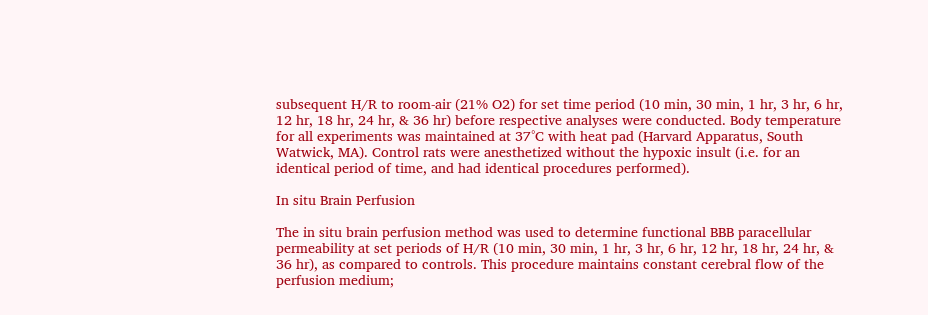subsequent H/R to room-air (21% O2) for set time period (10 min, 30 min, 1 hr, 3 hr, 6 hr, 12 hr, 18 hr, 24 hr, & 36 hr) before respective analyses were conducted. Body temperature for all experiments was maintained at 37°C with heat pad (Harvard Apparatus, South Watwick, MA). Control rats were anesthetized without the hypoxic insult (i.e. for an identical period of time, and had identical procedures performed).

In situ Brain Perfusion

The in situ brain perfusion method was used to determine functional BBB paracellular permeability at set periods of H/R (10 min, 30 min, 1 hr, 3 hr, 6 hr, 12 hr, 18 hr, 24 hr, & 36 hr), as compared to controls. This procedure maintains constant cerebral flow of the perfusion medium;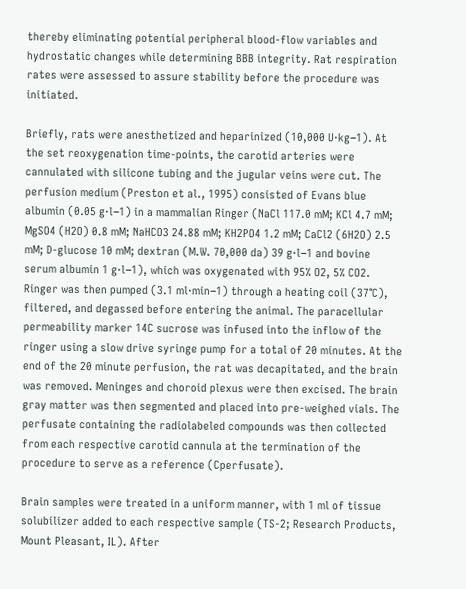thereby eliminating potential peripheral blood-flow variables and hydrostatic changes while determining BBB integrity. Rat respiration rates were assessed to assure stability before the procedure was initiated.

Briefly, rats were anesthetized and heparinized (10,000 U·kg−1). At the set reoxygenation time-points, the carotid arteries were cannulated with silicone tubing and the jugular veins were cut. The perfusion medium (Preston et al., 1995) consisted of Evans blue albumin (0.05 g·l−1) in a mammalian Ringer (NaCl 117.0 mM; KCl 4.7 mM; MgSO4 (H2O) 0.8 mM; NaHCO3 24.88 mM; KH2PO4 1.2 mM; CaCl2 (6H2O) 2.5 mM; D-glucose 10 mM; dextran (M.W. 70,000 da) 39 g·l−1 and bovine serum albumin 1 g·l−1), which was oxygenated with 95% O2, 5% CO2. Ringer was then pumped (3.1 ml·min−1) through a heating coil (37°C), filtered, and degassed before entering the animal. The paracellular permeability marker 14C sucrose was infused into the inflow of the ringer using a slow drive syringe pump for a total of 20 minutes. At the end of the 20 minute perfusion, the rat was decapitated, and the brain was removed. Meninges and choroid plexus were then excised. The brain gray matter was then segmented and placed into pre-weighed vials. The perfusate containing the radiolabeled compounds was then collected from each respective carotid cannula at the termination of the procedure to serve as a reference (Cperfusate).

Brain samples were treated in a uniform manner, with 1 ml of tissue solubilizer added to each respective sample (TS-2; Research Products, Mount Pleasant, IL). After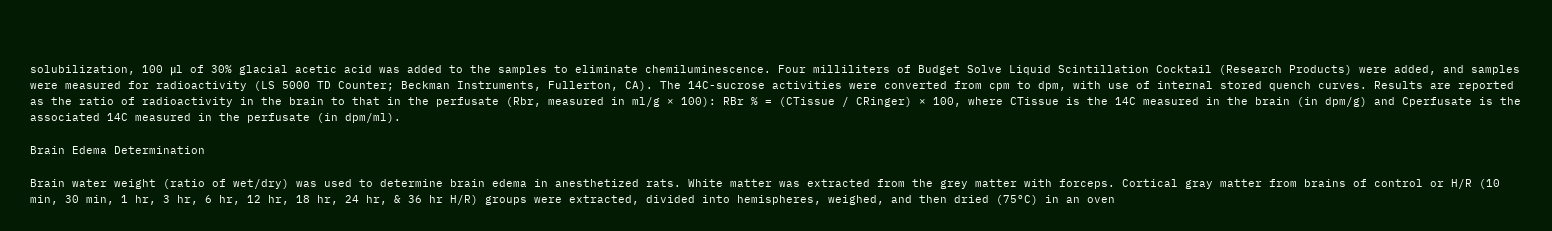solubilization, 100 μl of 30% glacial acetic acid was added to the samples to eliminate chemiluminescence. Four milliliters of Budget Solve Liquid Scintillation Cocktail (Research Products) were added, and samples were measured for radioactivity (LS 5000 TD Counter; Beckman Instruments, Fullerton, CA). The 14C-sucrose activities were converted from cpm to dpm, with use of internal stored quench curves. Results are reported as the ratio of radioactivity in the brain to that in the perfusate (Rbr, measured in ml/g × 100): RBr % = (CTissue / CRinger) × 100, where CTissue is the 14C measured in the brain (in dpm/g) and Cperfusate is the associated 14C measured in the perfusate (in dpm/ml).

Brain Edema Determination

Brain water weight (ratio of wet/dry) was used to determine brain edema in anesthetized rats. White matter was extracted from the grey matter with forceps. Cortical gray matter from brains of control or H/R (10 min, 30 min, 1 hr, 3 hr, 6 hr, 12 hr, 18 hr, 24 hr, & 36 hr H/R) groups were extracted, divided into hemispheres, weighed, and then dried (75°C) in an oven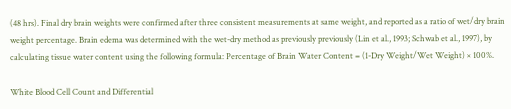(48 hrs). Final dry brain weights were confirmed after three consistent measurements at same weight, and reported as a ratio of wet/dry brain weight percentage. Brain edema was determined with the wet-dry method as previously previously (Lin et al., 1993; Schwab et al., 1997), by calculating tissue water content using the following formula: Percentage of Brain Water Content = (1-Dry Weight/Wet Weight) × 100%.

White Blood Cell Count and Differential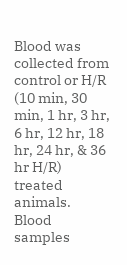Blood was collected from control or H/R (10 min, 30 min, 1 hr, 3 hr, 6 hr, 12 hr, 18 hr, 24 hr, & 36 hr H/R) treated animals. Blood samples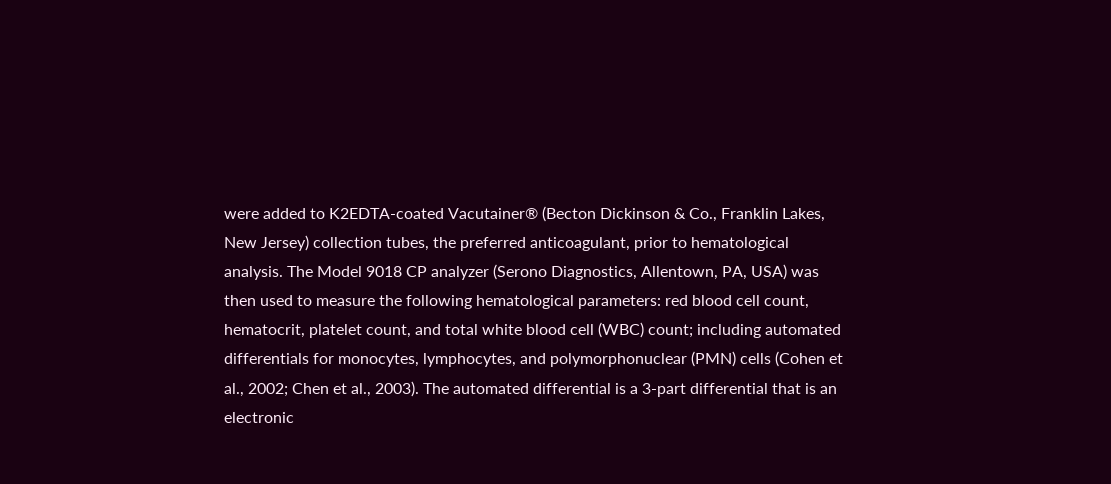were added to K2EDTA-coated Vacutainer® (Becton Dickinson & Co., Franklin Lakes, New Jersey) collection tubes, the preferred anticoagulant, prior to hematological analysis. The Model 9018 CP analyzer (Serono Diagnostics, Allentown, PA, USA) was then used to measure the following hematological parameters: red blood cell count, hematocrit, platelet count, and total white blood cell (WBC) count; including automated differentials for monocytes, lymphocytes, and polymorphonuclear (PMN) cells (Cohen et al., 2002; Chen et al., 2003). The automated differential is a 3-part differential that is an electronic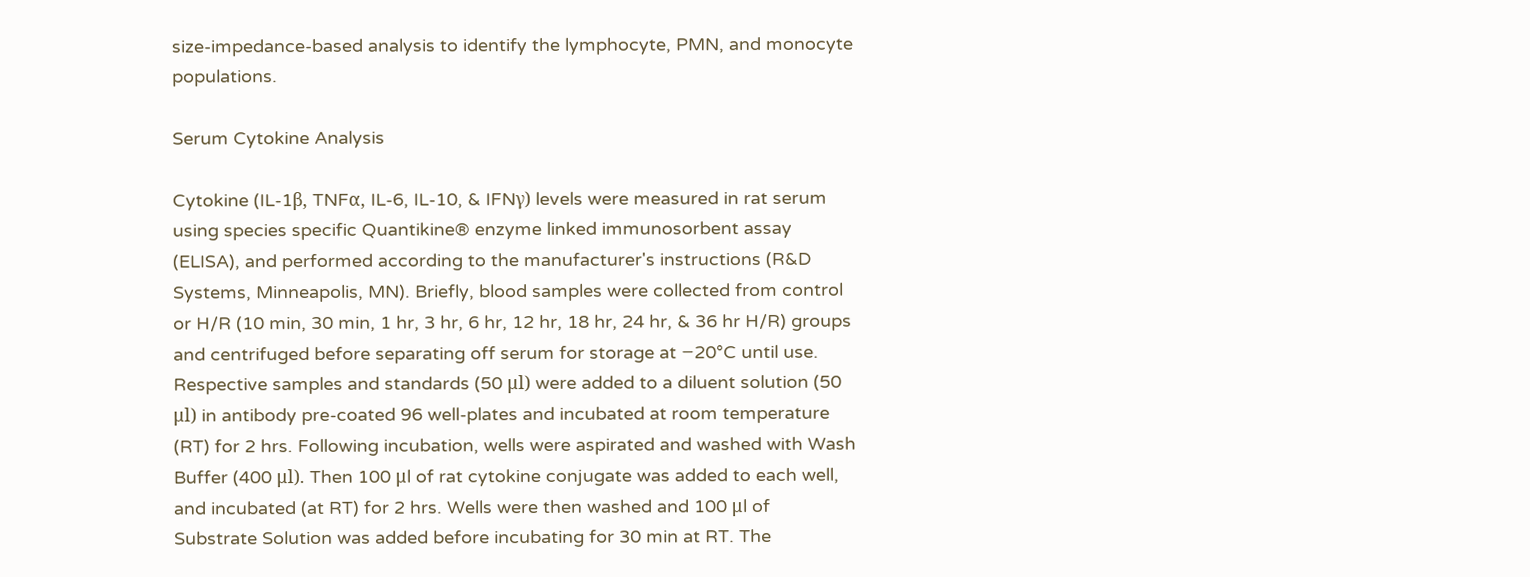size-impedance-based analysis to identify the lymphocyte, PMN, and monocyte populations.

Serum Cytokine Analysis

Cytokine (IL-1β, TNFα, IL-6, IL-10, & IFNγ) levels were measured in rat serum using species specific Quantikine® enzyme linked immunosorbent assay (ELISA), and performed according to the manufacturer's instructions (R&D Systems, Minneapolis, MN). Briefly, blood samples were collected from control or H/R (10 min, 30 min, 1 hr, 3 hr, 6 hr, 12 hr, 18 hr, 24 hr, & 36 hr H/R) groups and centrifuged before separating off serum for storage at −20°C until use. Respective samples and standards (50 μl) were added to a diluent solution (50 μl) in antibody pre-coated 96 well-plates and incubated at room temperature (RT) for 2 hrs. Following incubation, wells were aspirated and washed with Wash Buffer (400 μl). Then 100 μl of rat cytokine conjugate was added to each well, and incubated (at RT) for 2 hrs. Wells were then washed and 100 μl of Substrate Solution was added before incubating for 30 min at RT. The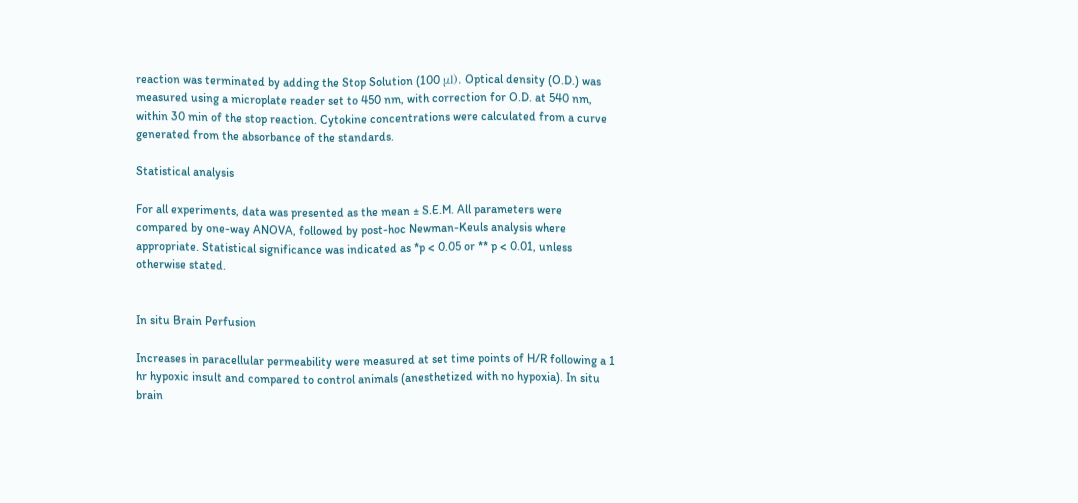reaction was terminated by adding the Stop Solution (100 μl). Optical density (O.D.) was measured using a microplate reader set to 450 nm, with correction for O.D. at 540 nm, within 30 min of the stop reaction. Cytokine concentrations were calculated from a curve generated from the absorbance of the standards.

Statistical analysis

For all experiments, data was presented as the mean ± S.E.M. All parameters were compared by one-way ANOVA, followed by post-hoc Newman-Keuls analysis where appropriate. Statistical significance was indicated as *p < 0.05 or ** p < 0.01, unless otherwise stated.


In situ Brain Perfusion

Increases in paracellular permeability were measured at set time points of H/R following a 1 hr hypoxic insult and compared to control animals (anesthetized with no hypoxia). In situ brain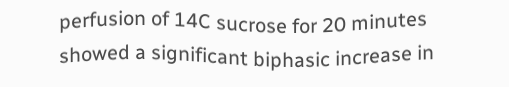perfusion of 14C sucrose for 20 minutes showed a significant biphasic increase in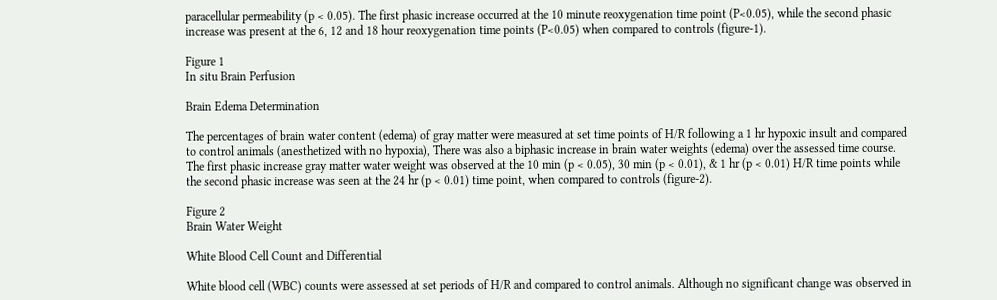paracellular permeability (p < 0.05). The first phasic increase occurred at the 10 minute reoxygenation time point (P<0.05), while the second phasic increase was present at the 6, 12 and 18 hour reoxygenation time points (P<0.05) when compared to controls (figure-1).

Figure 1
In situ Brain Perfusion

Brain Edema Determination

The percentages of brain water content (edema) of gray matter were measured at set time points of H/R following a 1 hr hypoxic insult and compared to control animals (anesthetized with no hypoxia), There was also a biphasic increase in brain water weights (edema) over the assessed time course. The first phasic increase gray matter water weight was observed at the 10 min (p < 0.05), 30 min (p < 0.01), & 1 hr (p < 0.01) H/R time points while the second phasic increase was seen at the 24 hr (p < 0.01) time point, when compared to controls (figure-2).

Figure 2
Brain Water Weight

White Blood Cell Count and Differential

White blood cell (WBC) counts were assessed at set periods of H/R and compared to control animals. Although no significant change was observed in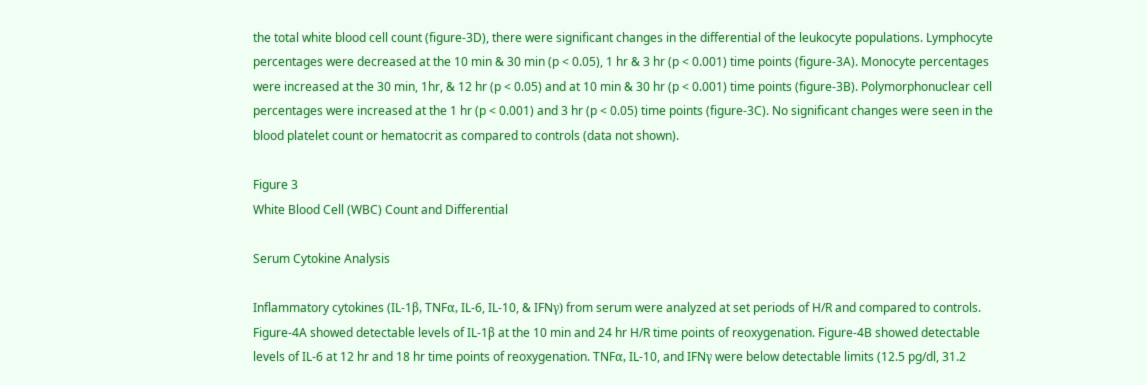the total white blood cell count (figure-3D), there were significant changes in the differential of the leukocyte populations. Lymphocyte percentages were decreased at the 10 min & 30 min (p < 0.05), 1 hr & 3 hr (p < 0.001) time points (figure-3A). Monocyte percentages were increased at the 30 min, 1hr, & 12 hr (p < 0.05) and at 10 min & 30 hr (p < 0.001) time points (figure-3B). Polymorphonuclear cell percentages were increased at the 1 hr (p < 0.001) and 3 hr (p < 0.05) time points (figure-3C). No significant changes were seen in the blood platelet count or hematocrit as compared to controls (data not shown).

Figure 3
White Blood Cell (WBC) Count and Differential

Serum Cytokine Analysis

Inflammatory cytokines (IL-1β, TNFα, IL-6, IL-10, & IFNγ) from serum were analyzed at set periods of H/R and compared to controls. Figure-4A showed detectable levels of IL-1β at the 10 min and 24 hr H/R time points of reoxygenation. Figure-4B showed detectable levels of IL-6 at 12 hr and 18 hr time points of reoxygenation. TNFα, IL-10, and IFNγ were below detectable limits (12.5 pg/dl, 31.2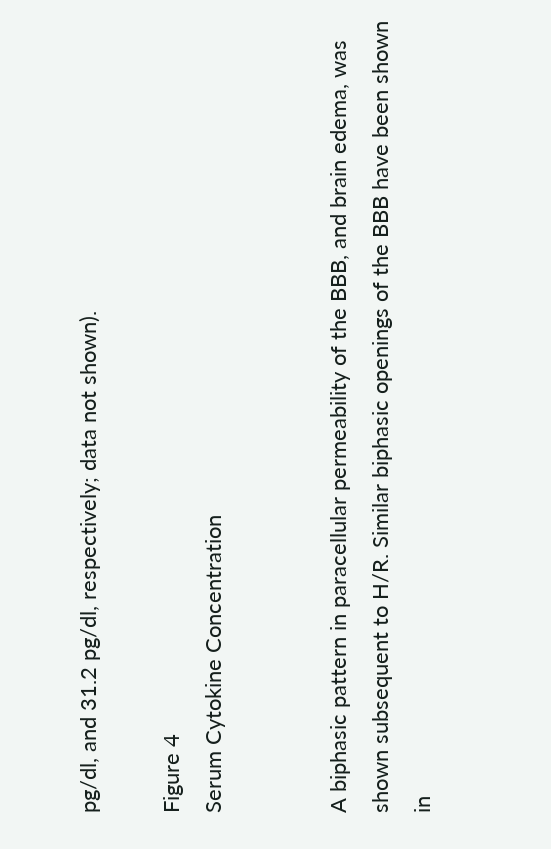pg/dl, and 31.2 pg/dl, respectively; data not shown).

Figure 4
Serum Cytokine Concentration


A biphasic pattern in paracellular permeability of the BBB, and brain edema, was shown subsequent to H/R. Similar biphasic openings of the BBB have been shown in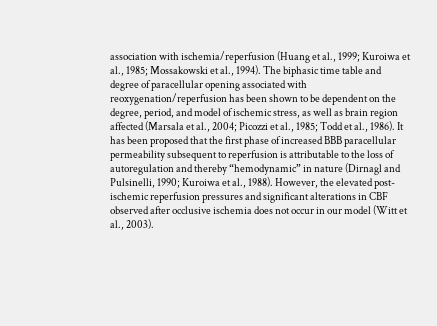association with ischemia/reperfusion (Huang et al., 1999; Kuroiwa et al., 1985; Mossakowski et al., 1994). The biphasic time table and degree of paracellular opening associated with reoxygenation/reperfusion has been shown to be dependent on the degree, period, and model of ischemic stress, as well as brain region affected (Marsala et al., 2004; Picozzi et al., 1985; Todd et al., 1986). It has been proposed that the first phase of increased BBB paracellular permeability subsequent to reperfusion is attributable to the loss of autoregulation and thereby “hemodynamic” in nature (Dirnagl and Pulsinelli, 1990; Kuroiwa et al., 1988). However, the elevated post-ischemic reperfusion pressures and significant alterations in CBF observed after occlusive ischemia does not occur in our model (Witt et al., 2003).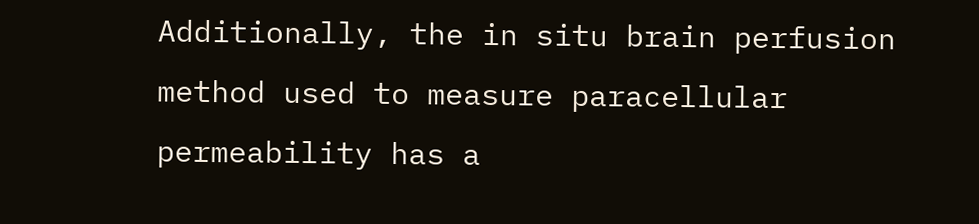Additionally, the in situ brain perfusion method used to measure paracellular permeability has a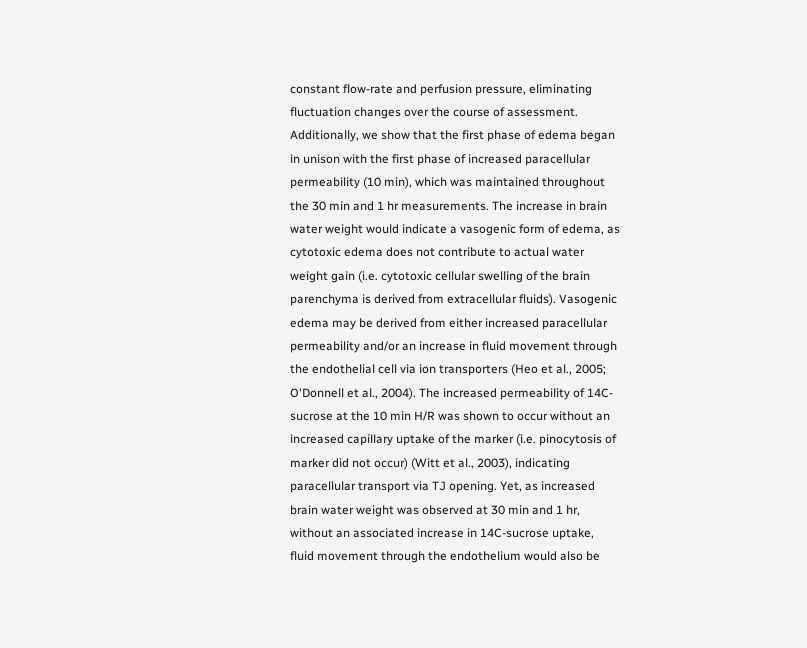constant flow-rate and perfusion pressure, eliminating fluctuation changes over the course of assessment. Additionally, we show that the first phase of edema began in unison with the first phase of increased paracellular permeability (10 min), which was maintained throughout the 30 min and 1 hr measurements. The increase in brain water weight would indicate a vasogenic form of edema, as cytotoxic edema does not contribute to actual water weight gain (i.e. cytotoxic cellular swelling of the brain parenchyma is derived from extracellular fluids). Vasogenic edema may be derived from either increased paracellular permeability and/or an increase in fluid movement through the endothelial cell via ion transporters (Heo et al., 2005; O'Donnell et al., 2004). The increased permeability of 14C-sucrose at the 10 min H/R was shown to occur without an increased capillary uptake of the marker (i.e. pinocytosis of marker did not occur) (Witt et al., 2003), indicating paracellular transport via TJ opening. Yet, as increased brain water weight was observed at 30 min and 1 hr, without an associated increase in 14C-sucrose uptake, fluid movement through the endothelium would also be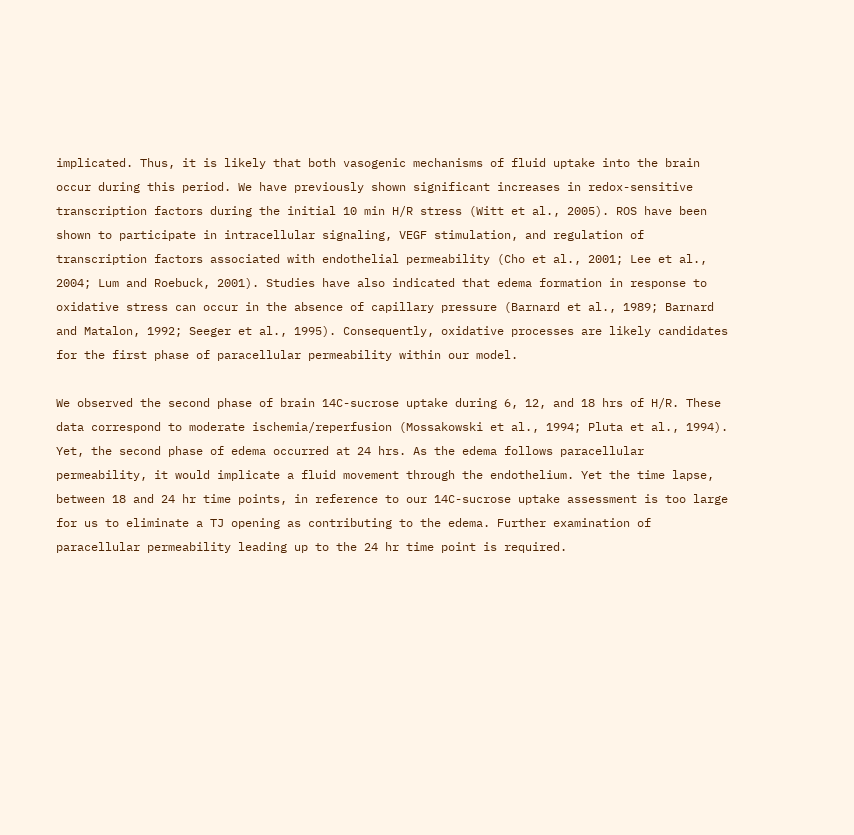implicated. Thus, it is likely that both vasogenic mechanisms of fluid uptake into the brain occur during this period. We have previously shown significant increases in redox-sensitive transcription factors during the initial 10 min H/R stress (Witt et al., 2005). ROS have been shown to participate in intracellular signaling, VEGF stimulation, and regulation of transcription factors associated with endothelial permeability (Cho et al., 2001; Lee et al., 2004; Lum and Roebuck, 2001). Studies have also indicated that edema formation in response to oxidative stress can occur in the absence of capillary pressure (Barnard et al., 1989; Barnard and Matalon, 1992; Seeger et al., 1995). Consequently, oxidative processes are likely candidates for the first phase of paracellular permeability within our model.

We observed the second phase of brain 14C-sucrose uptake during 6, 12, and 18 hrs of H/R. These data correspond to moderate ischemia/reperfusion (Mossakowski et al., 1994; Pluta et al., 1994). Yet, the second phase of edema occurred at 24 hrs. As the edema follows paracellular permeability, it would implicate a fluid movement through the endothelium. Yet the time lapse, between 18 and 24 hr time points, in reference to our 14C-sucrose uptake assessment is too large for us to eliminate a TJ opening as contributing to the edema. Further examination of paracellular permeability leading up to the 24 hr time point is required.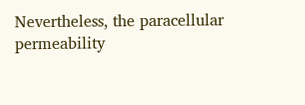Nevertheless, the paracellular permeability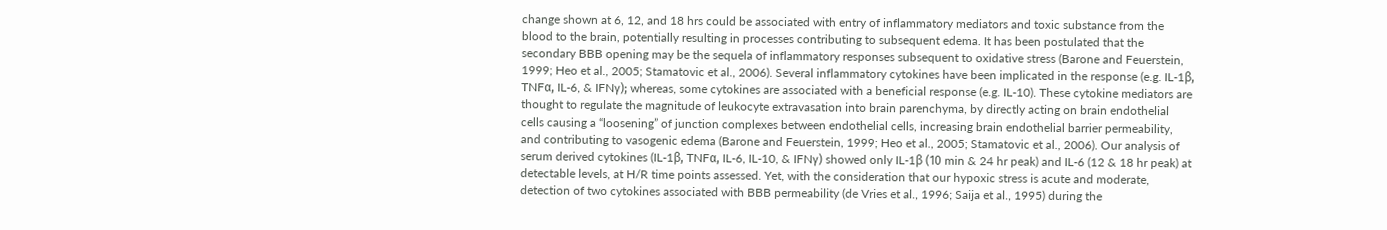change shown at 6, 12, and 18 hrs could be associated with entry of inflammatory mediators and toxic substance from the blood to the brain, potentially resulting in processes contributing to subsequent edema. It has been postulated that the secondary BBB opening may be the sequela of inflammatory responses subsequent to oxidative stress (Barone and Feuerstein, 1999; Heo et al., 2005; Stamatovic et al., 2006). Several inflammatory cytokines have been implicated in the response (e.g. IL-1β, TNFα, IL-6, & IFNγ); whereas, some cytokines are associated with a beneficial response (e.g. IL-10). These cytokine mediators are thought to regulate the magnitude of leukocyte extravasation into brain parenchyma, by directly acting on brain endothelial cells causing a “loosening” of junction complexes between endothelial cells, increasing brain endothelial barrier permeability, and contributing to vasogenic edema (Barone and Feuerstein, 1999; Heo et al., 2005; Stamatovic et al., 2006). Our analysis of serum derived cytokines (IL-1β, TNFα, IL-6, IL-10, & IFNγ) showed only IL-1β (10 min & 24 hr peak) and IL-6 (12 & 18 hr peak) at detectable levels, at H/R time points assessed. Yet, with the consideration that our hypoxic stress is acute and moderate, detection of two cytokines associated with BBB permeability (de Vries et al., 1996; Saija et al., 1995) during the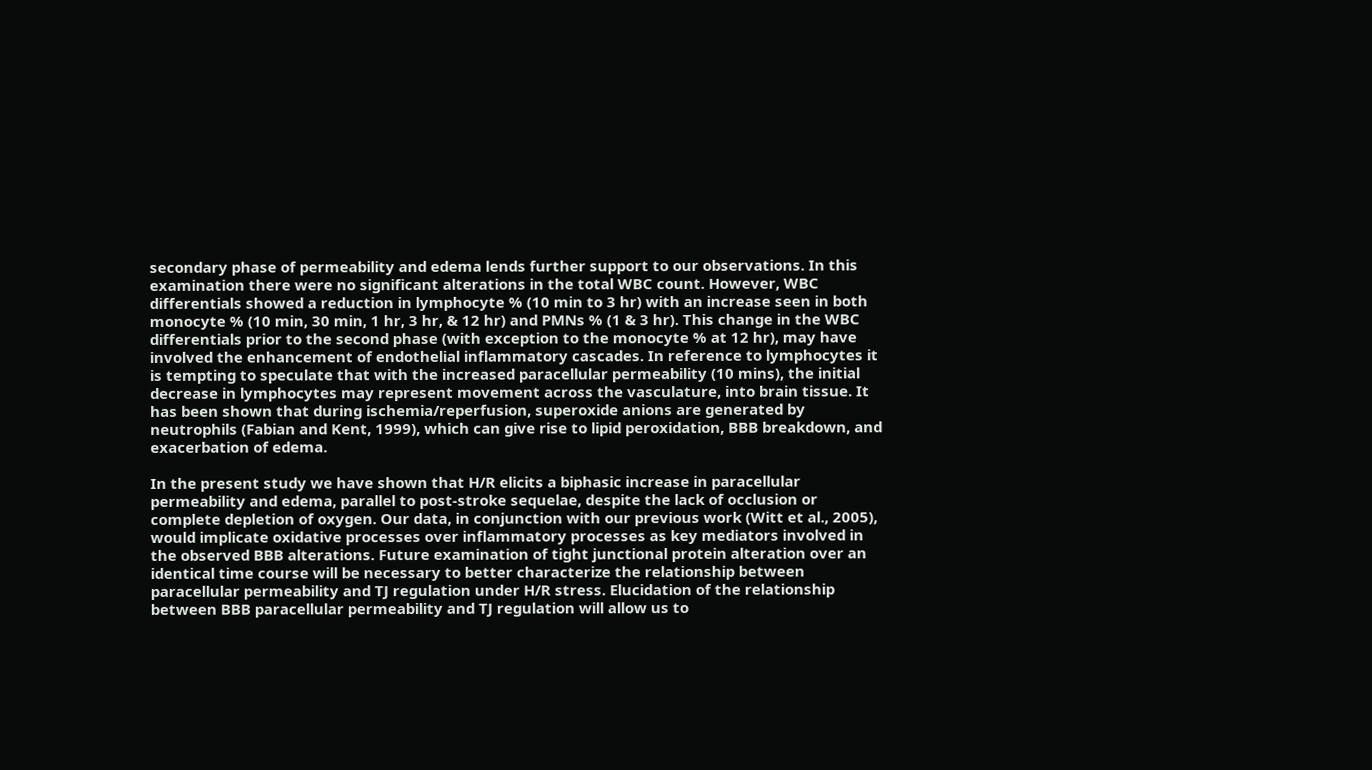secondary phase of permeability and edema lends further support to our observations. In this examination there were no significant alterations in the total WBC count. However, WBC differentials showed a reduction in lymphocyte % (10 min to 3 hr) with an increase seen in both monocyte % (10 min, 30 min, 1 hr, 3 hr, & 12 hr) and PMNs % (1 & 3 hr). This change in the WBC differentials prior to the second phase (with exception to the monocyte % at 12 hr), may have involved the enhancement of endothelial inflammatory cascades. In reference to lymphocytes it is tempting to speculate that with the increased paracellular permeability (10 mins), the initial decrease in lymphocytes may represent movement across the vasculature, into brain tissue. It has been shown that during ischemia/reperfusion, superoxide anions are generated by neutrophils (Fabian and Kent, 1999), which can give rise to lipid peroxidation, BBB breakdown, and exacerbation of edema.

In the present study we have shown that H/R elicits a biphasic increase in paracellular permeability and edema, parallel to post-stroke sequelae, despite the lack of occlusion or complete depletion of oxygen. Our data, in conjunction with our previous work (Witt et al., 2005), would implicate oxidative processes over inflammatory processes as key mediators involved in the observed BBB alterations. Future examination of tight junctional protein alteration over an identical time course will be necessary to better characterize the relationship between paracellular permeability and TJ regulation under H/R stress. Elucidation of the relationship between BBB paracellular permeability and TJ regulation will allow us to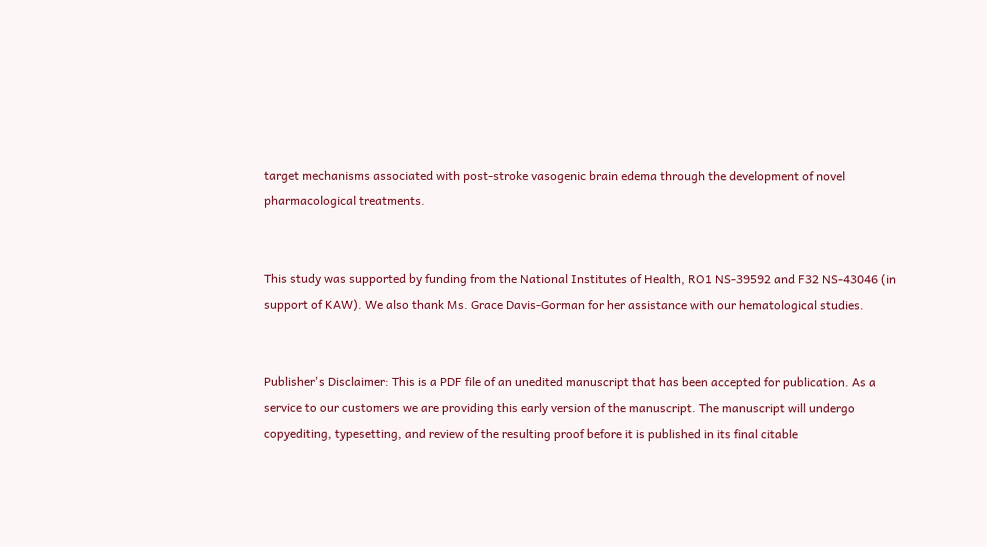target mechanisms associated with post-stroke vasogenic brain edema through the development of novel pharmacological treatments.


This study was supported by funding from the National Institutes of Health, RO1 NS-39592 and F32 NS-43046 (in support of KAW). We also thank Ms. Grace Davis-Gorman for her assistance with our hematological studies.


Publisher's Disclaimer: This is a PDF file of an unedited manuscript that has been accepted for publication. As a service to our customers we are providing this early version of the manuscript. The manuscript will undergo copyediting, typesetting, and review of the resulting proof before it is published in its final citable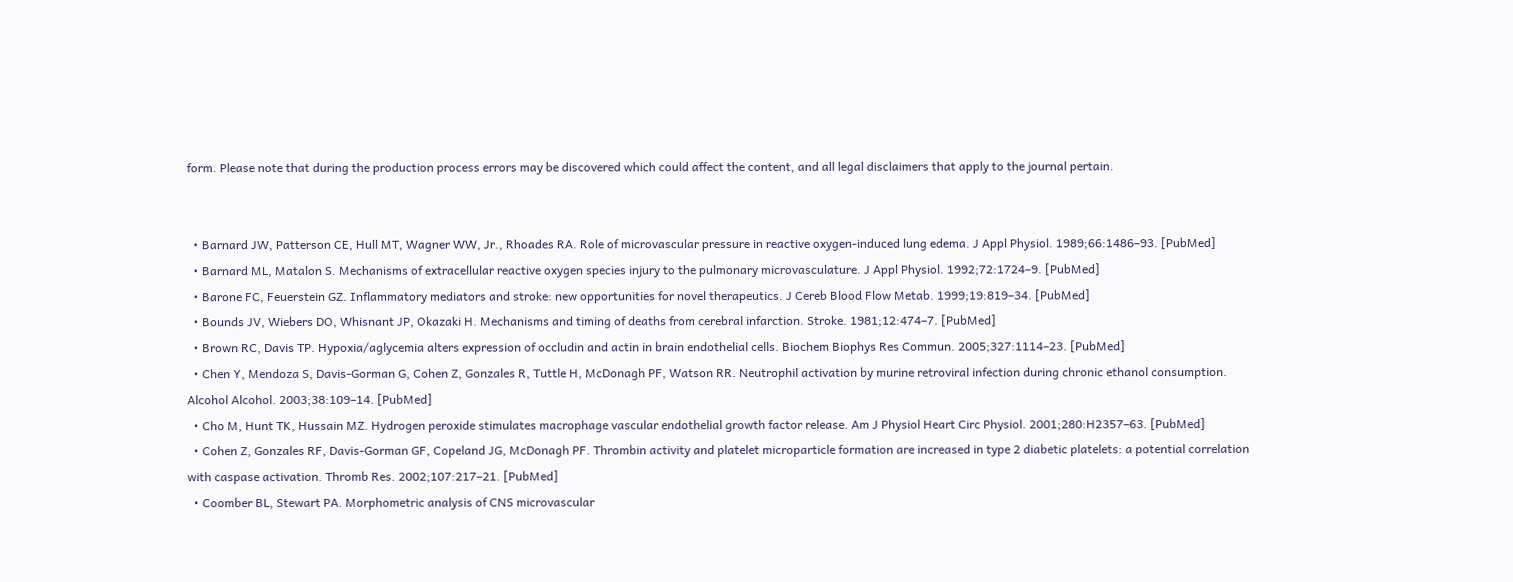form. Please note that during the production process errors may be discovered which could affect the content, and all legal disclaimers that apply to the journal pertain.


  • Barnard JW, Patterson CE, Hull MT, Wagner WW, Jr., Rhoades RA. Role of microvascular pressure in reactive oxygen-induced lung edema. J Appl Physiol. 1989;66:1486–93. [PubMed]
  • Barnard ML, Matalon S. Mechanisms of extracellular reactive oxygen species injury to the pulmonary microvasculature. J Appl Physiol. 1992;72:1724–9. [PubMed]
  • Barone FC, Feuerstein GZ. Inflammatory mediators and stroke: new opportunities for novel therapeutics. J Cereb Blood Flow Metab. 1999;19:819–34. [PubMed]
  • Bounds JV, Wiebers DO, Whisnant JP, Okazaki H. Mechanisms and timing of deaths from cerebral infarction. Stroke. 1981;12:474–7. [PubMed]
  • Brown RC, Davis TP. Hypoxia/aglycemia alters expression of occludin and actin in brain endothelial cells. Biochem Biophys Res Commun. 2005;327:1114–23. [PubMed]
  • Chen Y, Mendoza S, Davis-Gorman G, Cohen Z, Gonzales R, Tuttle H, McDonagh PF, Watson RR. Neutrophil activation by murine retroviral infection during chronic ethanol consumption. Alcohol Alcohol. 2003;38:109–14. [PubMed]
  • Cho M, Hunt TK, Hussain MZ. Hydrogen peroxide stimulates macrophage vascular endothelial growth factor release. Am J Physiol Heart Circ Physiol. 2001;280:H2357–63. [PubMed]
  • Cohen Z, Gonzales RF, Davis-Gorman GF, Copeland JG, McDonagh PF. Thrombin activity and platelet microparticle formation are increased in type 2 diabetic platelets: a potential correlation with caspase activation. Thromb Res. 2002;107:217–21. [PubMed]
  • Coomber BL, Stewart PA. Morphometric analysis of CNS microvascular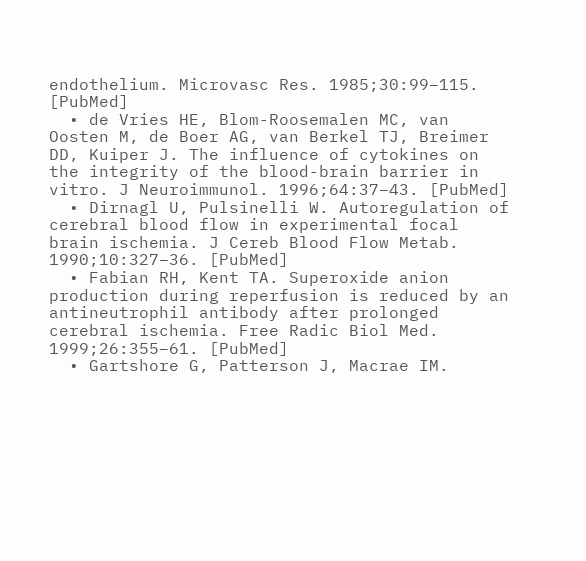endothelium. Microvasc Res. 1985;30:99–115. [PubMed]
  • de Vries HE, Blom-Roosemalen MC, van Oosten M, de Boer AG, van Berkel TJ, Breimer DD, Kuiper J. The influence of cytokines on the integrity of the blood-brain barrier in vitro. J Neuroimmunol. 1996;64:37–43. [PubMed]
  • Dirnagl U, Pulsinelli W. Autoregulation of cerebral blood flow in experimental focal brain ischemia. J Cereb Blood Flow Metab. 1990;10:327–36. [PubMed]
  • Fabian RH, Kent TA. Superoxide anion production during reperfusion is reduced by an antineutrophil antibody after prolonged cerebral ischemia. Free Radic Biol Med. 1999;26:355–61. [PubMed]
  • Gartshore G, Patterson J, Macrae IM.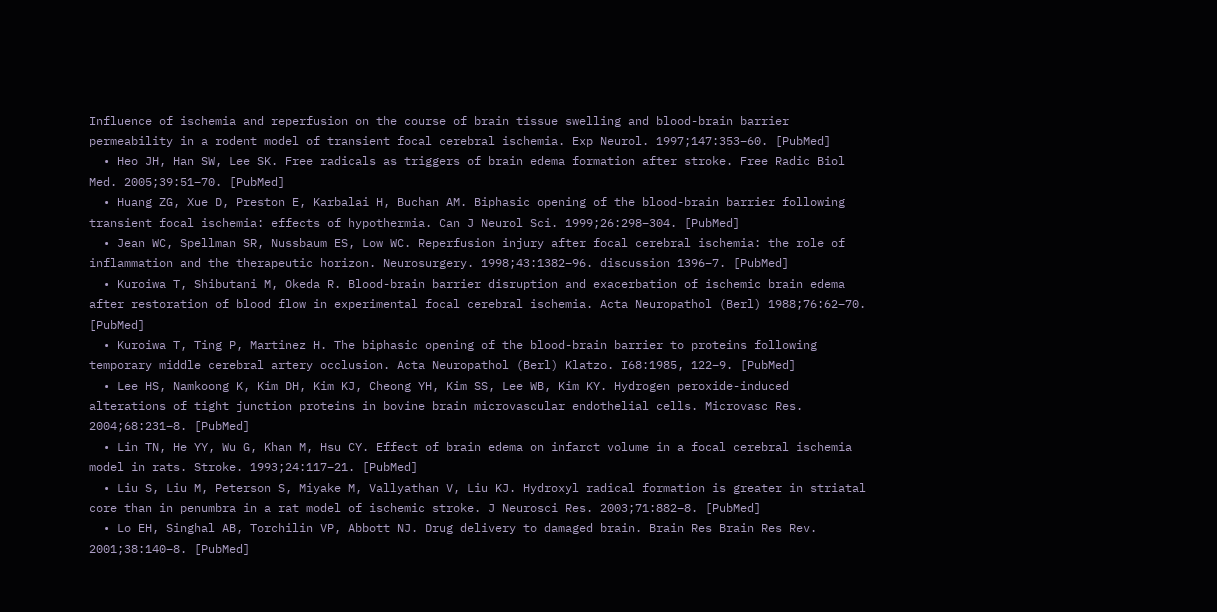Influence of ischemia and reperfusion on the course of brain tissue swelling and blood-brain barrier permeability in a rodent model of transient focal cerebral ischemia. Exp Neurol. 1997;147:353–60. [PubMed]
  • Heo JH, Han SW, Lee SK. Free radicals as triggers of brain edema formation after stroke. Free Radic Biol Med. 2005;39:51–70. [PubMed]
  • Huang ZG, Xue D, Preston E, Karbalai H, Buchan AM. Biphasic opening of the blood-brain barrier following transient focal ischemia: effects of hypothermia. Can J Neurol Sci. 1999;26:298–304. [PubMed]
  • Jean WC, Spellman SR, Nussbaum ES, Low WC. Reperfusion injury after focal cerebral ischemia: the role of inflammation and the therapeutic horizon. Neurosurgery. 1998;43:1382–96. discussion 1396−7. [PubMed]
  • Kuroiwa T, Shibutani M, Okeda R. Blood-brain barrier disruption and exacerbation of ischemic brain edema after restoration of blood flow in experimental focal cerebral ischemia. Acta Neuropathol (Berl) 1988;76:62–70. [PubMed]
  • Kuroiwa T, Ting P, Martinez H. The biphasic opening of the blood-brain barrier to proteins following temporary middle cerebral artery occlusion. Acta Neuropathol (Berl) Klatzo. I68:1985, 122–9. [PubMed]
  • Lee HS, Namkoong K, Kim DH, Kim KJ, Cheong YH, Kim SS, Lee WB, Kim KY. Hydrogen peroxide-induced alterations of tight junction proteins in bovine brain microvascular endothelial cells. Microvasc Res. 2004;68:231–8. [PubMed]
  • Lin TN, He YY, Wu G, Khan M, Hsu CY. Effect of brain edema on infarct volume in a focal cerebral ischemia model in rats. Stroke. 1993;24:117–21. [PubMed]
  • Liu S, Liu M, Peterson S, Miyake M, Vallyathan V, Liu KJ. Hydroxyl radical formation is greater in striatal core than in penumbra in a rat model of ischemic stroke. J Neurosci Res. 2003;71:882–8. [PubMed]
  • Lo EH, Singhal AB, Torchilin VP, Abbott NJ. Drug delivery to damaged brain. Brain Res Brain Res Rev. 2001;38:140–8. [PubMed]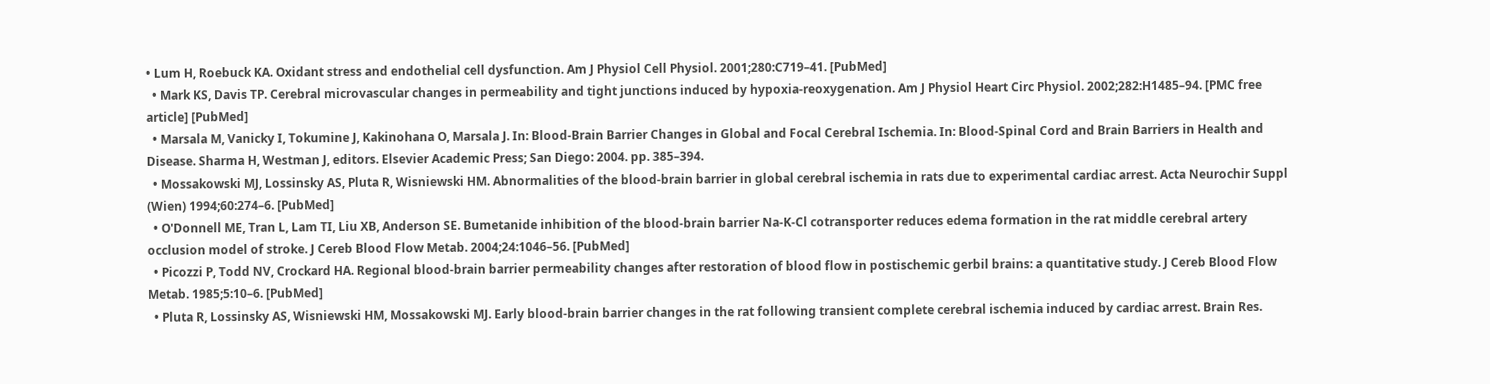• Lum H, Roebuck KA. Oxidant stress and endothelial cell dysfunction. Am J Physiol Cell Physiol. 2001;280:C719–41. [PubMed]
  • Mark KS, Davis TP. Cerebral microvascular changes in permeability and tight junctions induced by hypoxia-reoxygenation. Am J Physiol Heart Circ Physiol. 2002;282:H1485–94. [PMC free article] [PubMed]
  • Marsala M, Vanicky I, Tokumine J, Kakinohana O, Marsala J. In: Blood-Brain Barrier Changes in Global and Focal Cerebral Ischemia. In: Blood-Spinal Cord and Brain Barriers in Health and Disease. Sharma H, Westman J, editors. Elsevier Academic Press; San Diego: 2004. pp. 385–394.
  • Mossakowski MJ, Lossinsky AS, Pluta R, Wisniewski HM. Abnormalities of the blood-brain barrier in global cerebral ischemia in rats due to experimental cardiac arrest. Acta Neurochir Suppl (Wien) 1994;60:274–6. [PubMed]
  • O'Donnell ME, Tran L, Lam TI, Liu XB, Anderson SE. Bumetanide inhibition of the blood-brain barrier Na-K-Cl cotransporter reduces edema formation in the rat middle cerebral artery occlusion model of stroke. J Cereb Blood Flow Metab. 2004;24:1046–56. [PubMed]
  • Picozzi P, Todd NV, Crockard HA. Regional blood-brain barrier permeability changes after restoration of blood flow in postischemic gerbil brains: a quantitative study. J Cereb Blood Flow Metab. 1985;5:10–6. [PubMed]
  • Pluta R, Lossinsky AS, Wisniewski HM, Mossakowski MJ. Early blood-brain barrier changes in the rat following transient complete cerebral ischemia induced by cardiac arrest. Brain Res.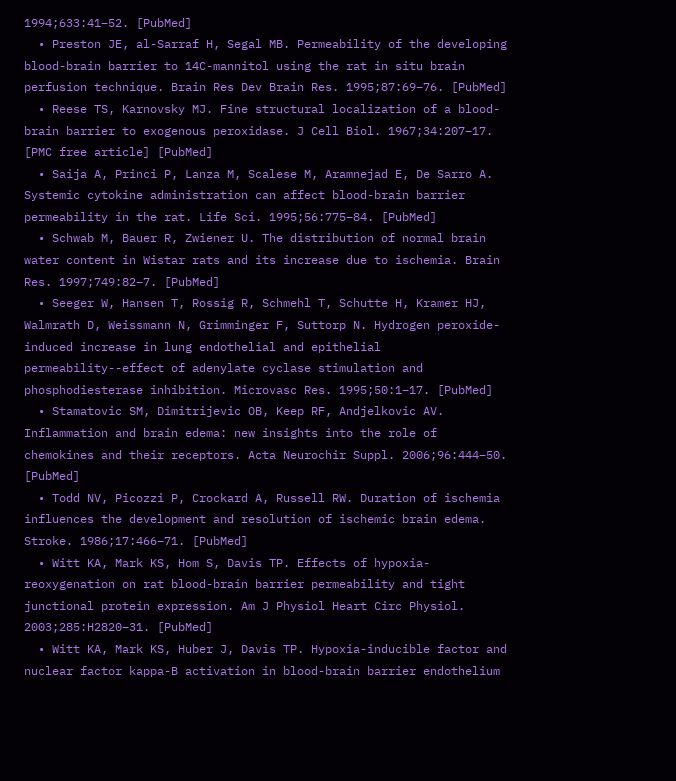1994;633:41–52. [PubMed]
  • Preston JE, al-Sarraf H, Segal MB. Permeability of the developing blood-brain barrier to 14C-mannitol using the rat in situ brain perfusion technique. Brain Res Dev Brain Res. 1995;87:69–76. [PubMed]
  • Reese TS, Karnovsky MJ. Fine structural localization of a blood-brain barrier to exogenous peroxidase. J Cell Biol. 1967;34:207–17. [PMC free article] [PubMed]
  • Saija A, Princi P, Lanza M, Scalese M, Aramnejad E, De Sarro A. Systemic cytokine administration can affect blood-brain barrier permeability in the rat. Life Sci. 1995;56:775–84. [PubMed]
  • Schwab M, Bauer R, Zwiener U. The distribution of normal brain water content in Wistar rats and its increase due to ischemia. Brain Res. 1997;749:82–7. [PubMed]
  • Seeger W, Hansen T, Rossig R, Schmehl T, Schutte H, Kramer HJ, Walmrath D, Weissmann N, Grimminger F, Suttorp N. Hydrogen peroxide-induced increase in lung endothelial and epithelial permeability--effect of adenylate cyclase stimulation and phosphodiesterase inhibition. Microvasc Res. 1995;50:1–17. [PubMed]
  • Stamatovic SM, Dimitrijevic OB, Keep RF, Andjelkovic AV. Inflammation and brain edema: new insights into the role of chemokines and their receptors. Acta Neurochir Suppl. 2006;96:444–50. [PubMed]
  • Todd NV, Picozzi P, Crockard A, Russell RW. Duration of ischemia influences the development and resolution of ischemic brain edema. Stroke. 1986;17:466–71. [PubMed]
  • Witt KA, Mark KS, Hom S, Davis TP. Effects of hypoxia-reoxygenation on rat blood-brain barrier permeability and tight junctional protein expression. Am J Physiol Heart Circ Physiol. 2003;285:H2820–31. [PubMed]
  • Witt KA, Mark KS, Huber J, Davis TP. Hypoxia-inducible factor and nuclear factor kappa-B activation in blood-brain barrier endothelium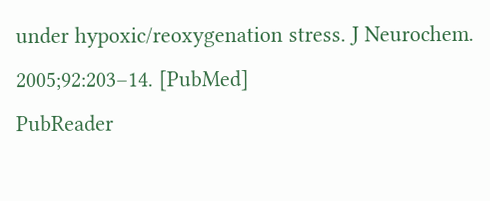under hypoxic/reoxygenation stress. J Neurochem. 2005;92:203–14. [PubMed]
PubReader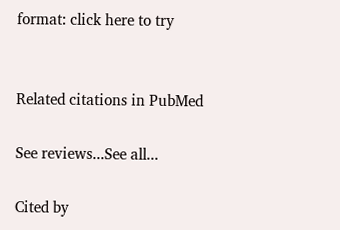format: click here to try


Related citations in PubMed

See reviews...See all...

Cited by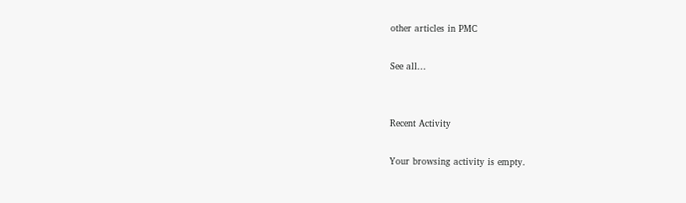other articles in PMC

See all...


Recent Activity

Your browsing activity is empty.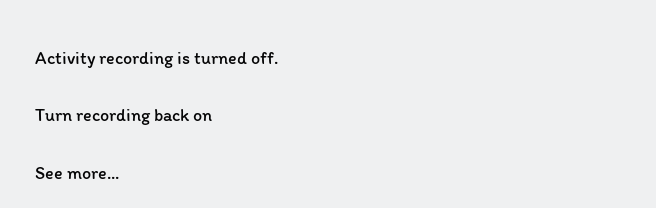Activity recording is turned off.

Turn recording back on

See more...